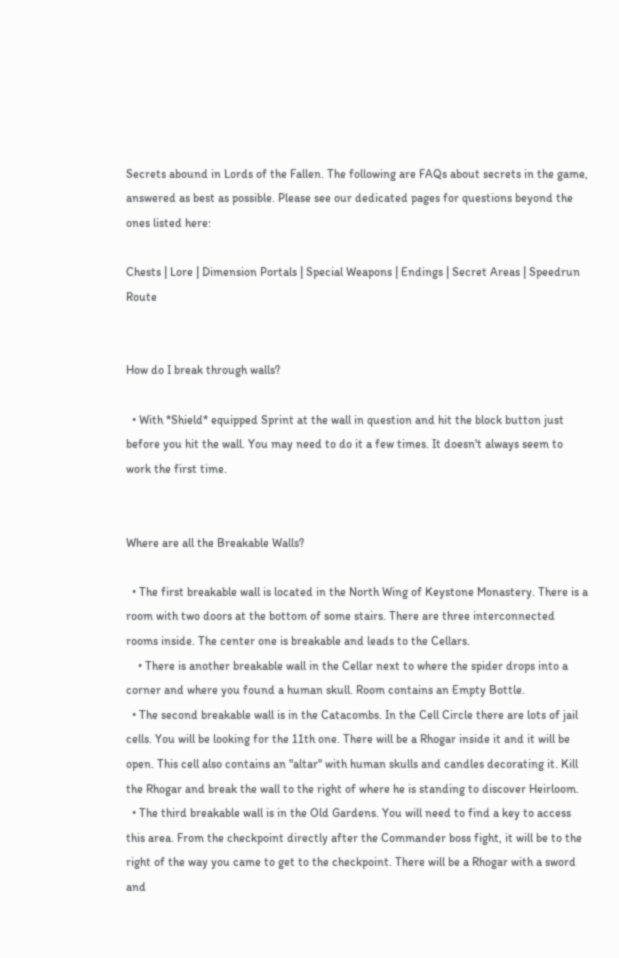Secrets abound in Lords of the Fallen. The following are FAQs about secrets in the game, answered as best as possible. Please see our dedicated pages for questions beyond the ones listed here:

Chests | Lore | Dimension Portals | Special Weapons | Endings | Secret Areas | Speedrun Route


How do I break through walls?

  • With *Shield* equipped Sprint at the wall in question and hit the block button just before you hit the wall. You may need to do it a few times. It doesn't always seem to work the first time.


Where are all the Breakable Walls?

  • The first breakable wall is located in the North Wing of Keystone Monastery. There is a room with two doors at the bottom of some stairs. There are three interconnected rooms inside. The center one is breakable and leads to the Cellars.
    • There is another breakable wall in the Cellar next to where the spider drops into a corner and where you found a human skull. Room contains an Empty Bottle.
  • The second breakable wall is in the Catacombs. In the Cell Circle there are lots of jail cells. You will be looking for the 11th one. There will be a Rhogar inside it and it will be open. This cell also contains an "altar" with human skulls and candles decorating it. Kill the Rhogar and break the wall to the right of where he is standing to discover Heirloom.
  • The third breakable wall is in the Old Gardens. You will need to find a key to access this area. From the checkpoint directly after the Commander boss fight, it will be to the right of the way you came to get to the checkpoint. There will be a Rhogar with a sword and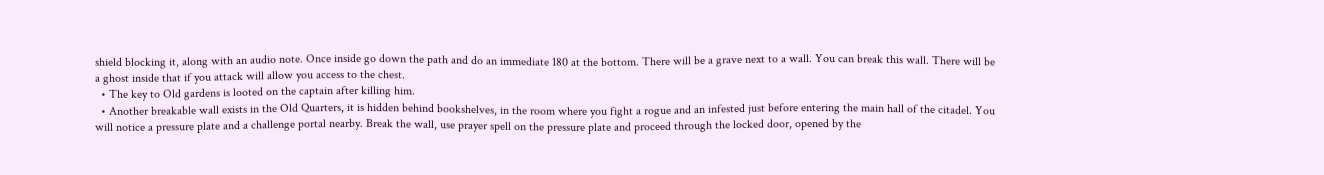shield blocking it, along with an audio note. Once inside go down the path and do an immediate 180 at the bottom. There will be a grave next to a wall. You can break this wall. There will be a ghost inside that if you attack will allow you access to the chest.
  • The key to Old gardens is looted on the captain after killing him.
  • Another breakable wall exists in the Old Quarters, it is hidden behind bookshelves, in the room where you fight a rogue and an infested just before entering the main hall of the citadel. You will notice a pressure plate and a challenge portal nearby. Break the wall, use prayer spell on the pressure plate and proceed through the locked door, opened by the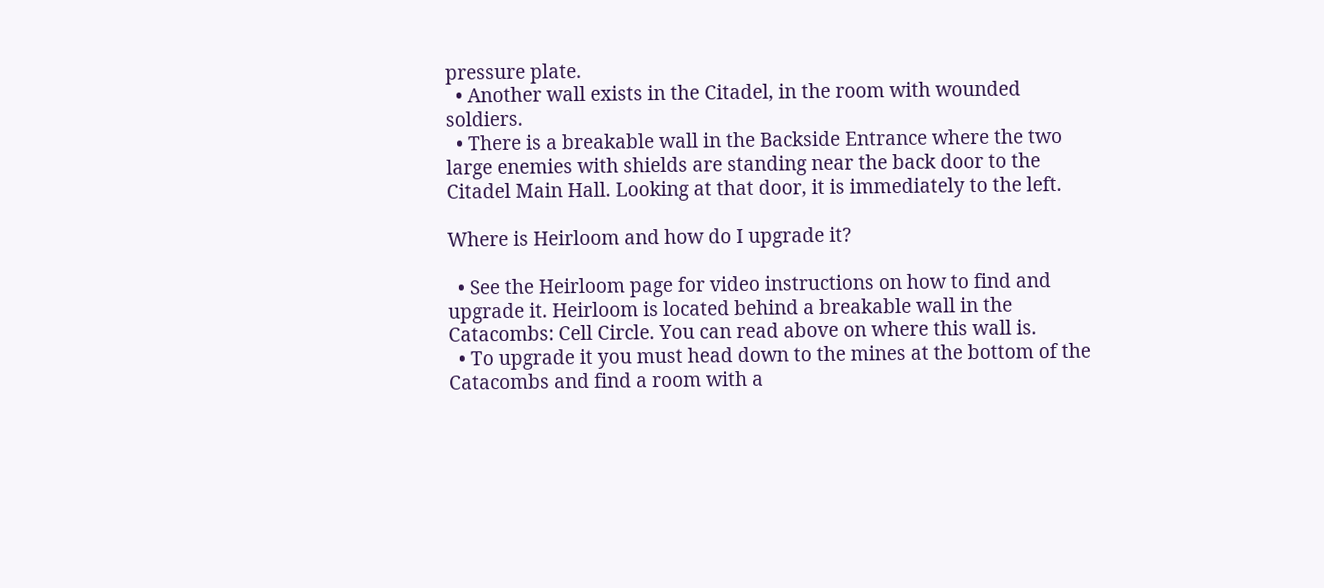pressure plate.
  • Another wall exists in the Citadel, in the room with wounded soldiers.
  • There is a breakable wall in the Backside Entrance where the two large enemies with shields are standing near the back door to the Citadel Main Hall. Looking at that door, it is immediately to the left.

Where is Heirloom and how do I upgrade it?

  • See the Heirloom page for video instructions on how to find and upgrade it. Heirloom is located behind a breakable wall in the Catacombs: Cell Circle. You can read above on where this wall is.
  • To upgrade it you must head down to the mines at the bottom of the Catacombs and find a room with a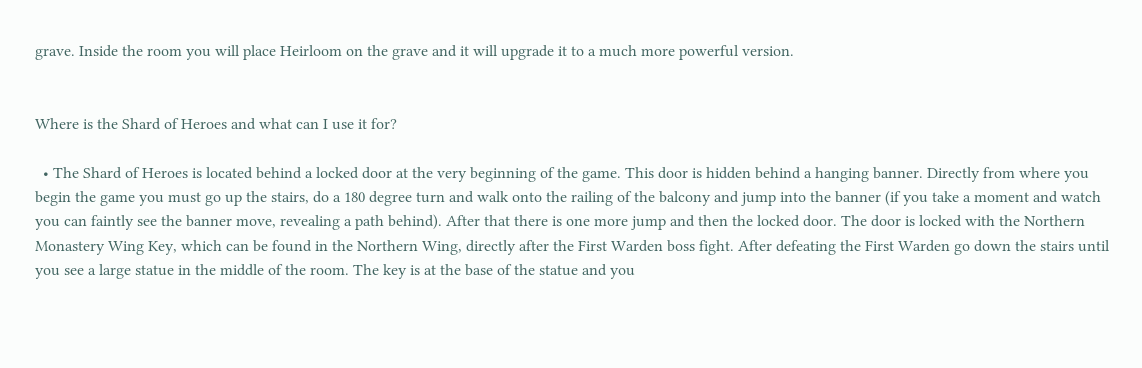grave. Inside the room you will place Heirloom on the grave and it will upgrade it to a much more powerful version.


Where is the Shard of Heroes and what can I use it for?

  • The Shard of Heroes is located behind a locked door at the very beginning of the game. This door is hidden behind a hanging banner. Directly from where you begin the game you must go up the stairs, do a 180 degree turn and walk onto the railing of the balcony and jump into the banner (if you take a moment and watch you can faintly see the banner move, revealing a path behind). After that there is one more jump and then the locked door. The door is locked with the Northern Monastery Wing Key, which can be found in the Northern Wing, directly after the First Warden boss fight. After defeating the First Warden go down the stairs until you see a large statue in the middle of the room. The key is at the base of the statue and you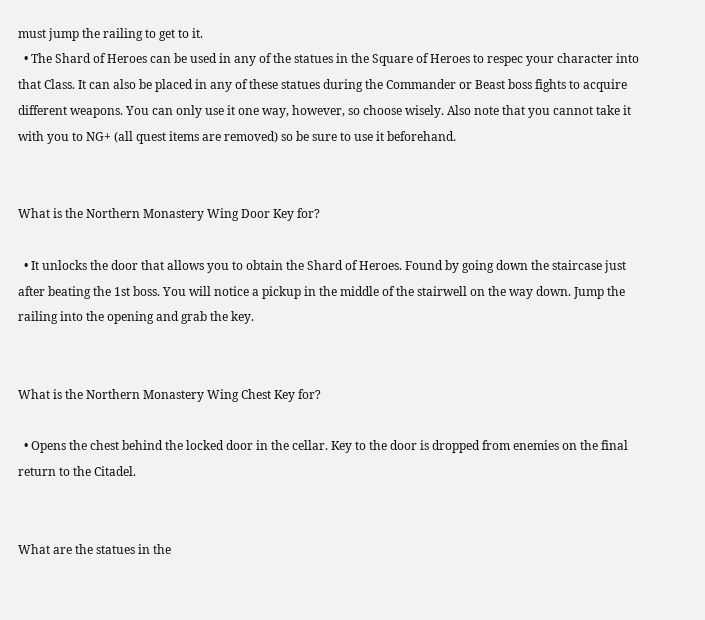must jump the railing to get to it.
  • The Shard of Heroes can be used in any of the statues in the Square of Heroes to respec your character into that Class. It can also be placed in any of these statues during the Commander or Beast boss fights to acquire different weapons. You can only use it one way, however, so choose wisely. Also note that you cannot take it with you to NG+ (all quest items are removed) so be sure to use it beforehand.


What is the Northern Monastery Wing Door Key for?

  • It unlocks the door that allows you to obtain the Shard of Heroes. Found by going down the staircase just after beating the 1st boss. You will notice a pickup in the middle of the stairwell on the way down. Jump the railing into the opening and grab the key.


What is the Northern Monastery Wing Chest Key for?

  • Opens the chest behind the locked door in the cellar. Key to the door is dropped from enemies on the final return to the Citadel.


What are the statues in the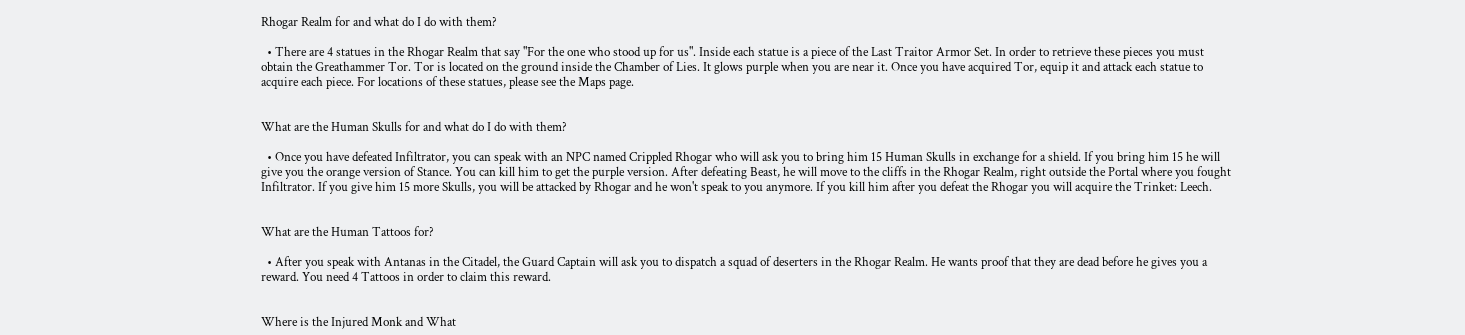Rhogar Realm for and what do I do with them?

  • There are 4 statues in the Rhogar Realm that say "For the one who stood up for us". Inside each statue is a piece of the Last Traitor Armor Set. In order to retrieve these pieces you must obtain the Greathammer Tor. Tor is located on the ground inside the Chamber of Lies. It glows purple when you are near it. Once you have acquired Tor, equip it and attack each statue to acquire each piece. For locations of these statues, please see the Maps page.


What are the Human Skulls for and what do I do with them?

  • Once you have defeated Infiltrator, you can speak with an NPC named Crippled Rhogar who will ask you to bring him 15 Human Skulls in exchange for a shield. If you bring him 15 he will give you the orange version of Stance. You can kill him to get the purple version. After defeating Beast, he will move to the cliffs in the Rhogar Realm, right outside the Portal where you fought Infiltrator. If you give him 15 more Skulls, you will be attacked by Rhogar and he won't speak to you anymore. If you kill him after you defeat the Rhogar you will acquire the Trinket: Leech.


What are the Human Tattoos for?

  • After you speak with Antanas in the Citadel, the Guard Captain will ask you to dispatch a squad of deserters in the Rhogar Realm. He wants proof that they are dead before he gives you a reward. You need 4 Tattoos in order to claim this reward.


Where is the Injured Monk and What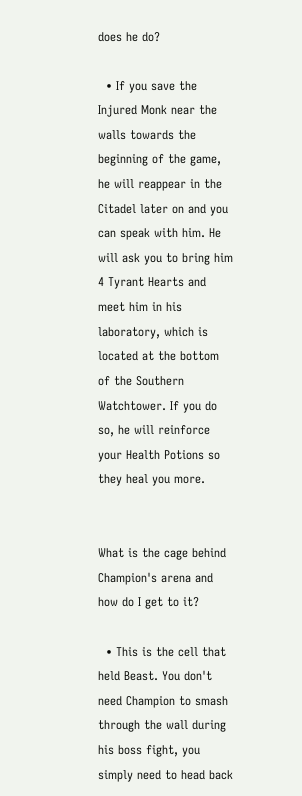does he do?

  • If you save the Injured Monk near the walls towards the beginning of the game, he will reappear in the Citadel later on and you can speak with him. He will ask you to bring him 4 Tyrant Hearts and meet him in his laboratory, which is located at the bottom of the Southern Watchtower. If you do so, he will reinforce your Health Potions so they heal you more.


What is the cage behind Champion's arena and how do I get to it?

  • This is the cell that held Beast. You don't need Champion to smash through the wall during his boss fight, you simply need to head back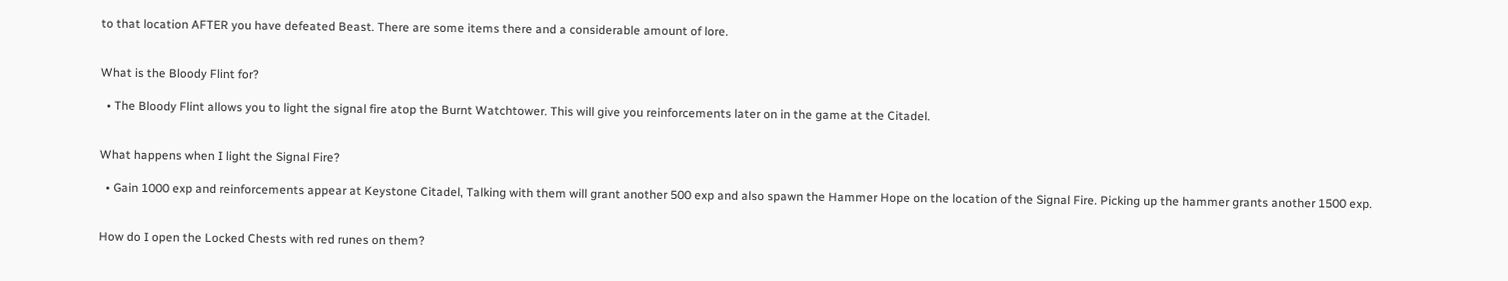to that location AFTER you have defeated Beast. There are some items there and a considerable amount of lore.


What is the Bloody Flint for?

  • The Bloody Flint allows you to light the signal fire atop the Burnt Watchtower. This will give you reinforcements later on in the game at the Citadel.


What happens when I light the Signal Fire?

  • Gain 1000 exp and reinforcements appear at Keystone Citadel, Talking with them will grant another 500 exp and also spawn the Hammer Hope on the location of the Signal Fire. Picking up the hammer grants another 1500 exp.


How do I open the Locked Chests with red runes on them?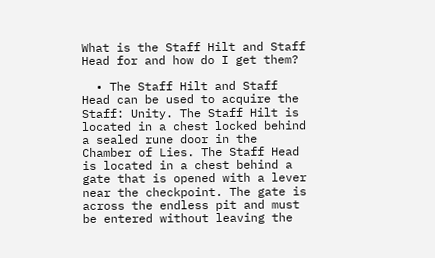What is the Staff Hilt and Staff Head for and how do I get them?

  • The Staff Hilt and Staff Head can be used to acquire the Staff: Unity. The Staff Hilt is located in a chest locked behind a sealed rune door in the Chamber of Lies. The Staff Head is located in a chest behind a gate that is opened with a lever near the checkpoint. The gate is across the endless pit and must be entered without leaving the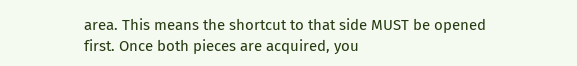area. This means the shortcut to that side MUST be opened first. Once both pieces are acquired, you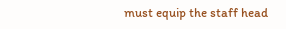must equip the staff head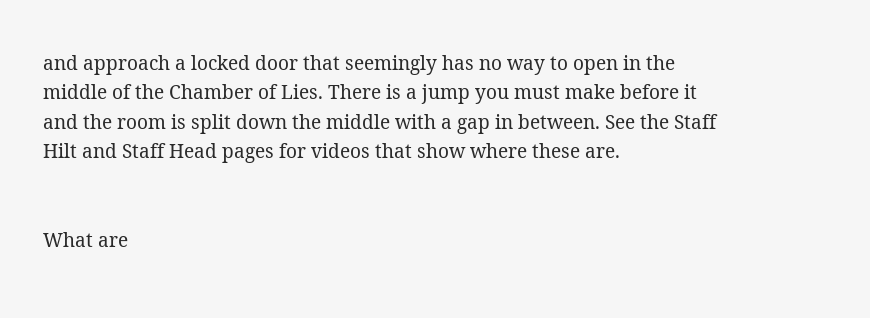and approach a locked door that seemingly has no way to open in the middle of the Chamber of Lies. There is a jump you must make before it and the room is split down the middle with a gap in between. See the Staff Hilt and Staff Head pages for videos that show where these are.


What are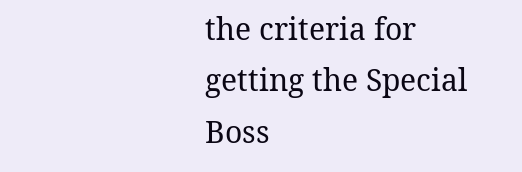the criteria for getting the Special Boss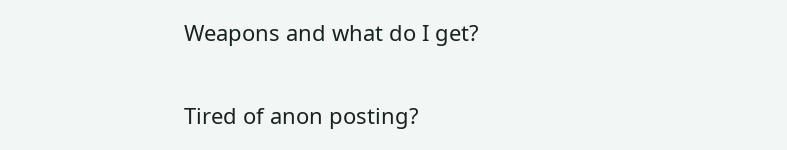Weapons and what do I get?

Tired of anon posting?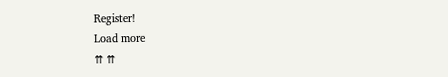Register!
Load more
⇈ ⇈